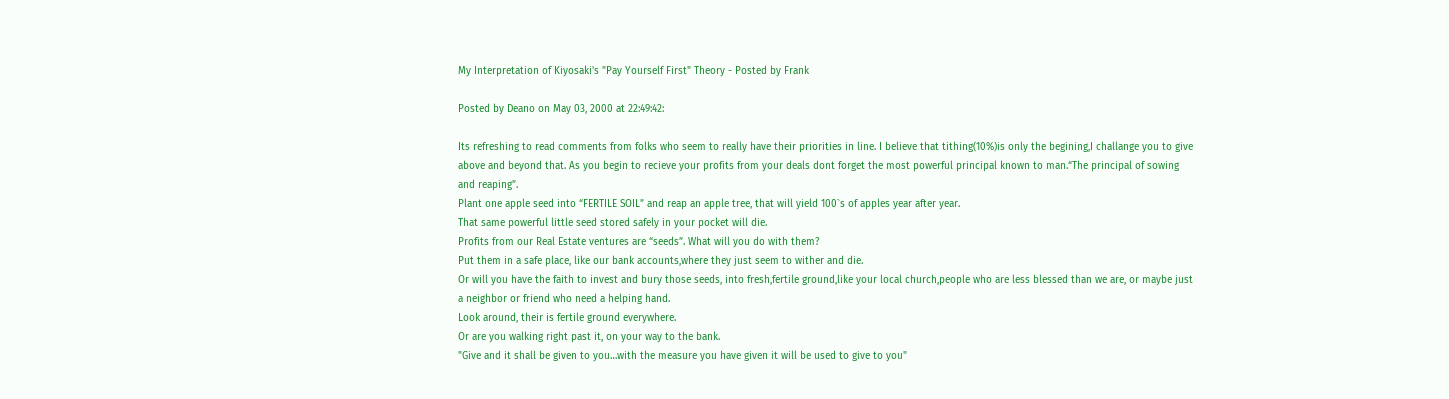My Interpretation of Kiyosaki's "Pay Yourself First" Theory - Posted by Frank

Posted by Deano on May 03, 2000 at 22:49:42:

Its refreshing to read comments from folks who seem to really have their priorities in line. I believe that tithing(10%)is only the begining,I challange you to give above and beyond that. As you begin to recieve your profits from your deals dont forget the most powerful principal known to man.“The principal of sowing and reaping”.
Plant one apple seed into “FERTILE SOIL” and reap an apple tree, that will yield 100`s of apples year after year.
That same powerful little seed stored safely in your pocket will die.
Profits from our Real Estate ventures are “seeds”. What will you do with them?
Put them in a safe place, like our bank accounts,where they just seem to wither and die.
Or will you have the faith to invest and bury those seeds, into fresh,fertile ground,like your local church,people who are less blessed than we are, or maybe just a neighbor or friend who need a helping hand.
Look around, their is fertile ground everywhere.
Or are you walking right past it, on your way to the bank.
"Give and it shall be given to you…with the measure you have given it will be used to give to you"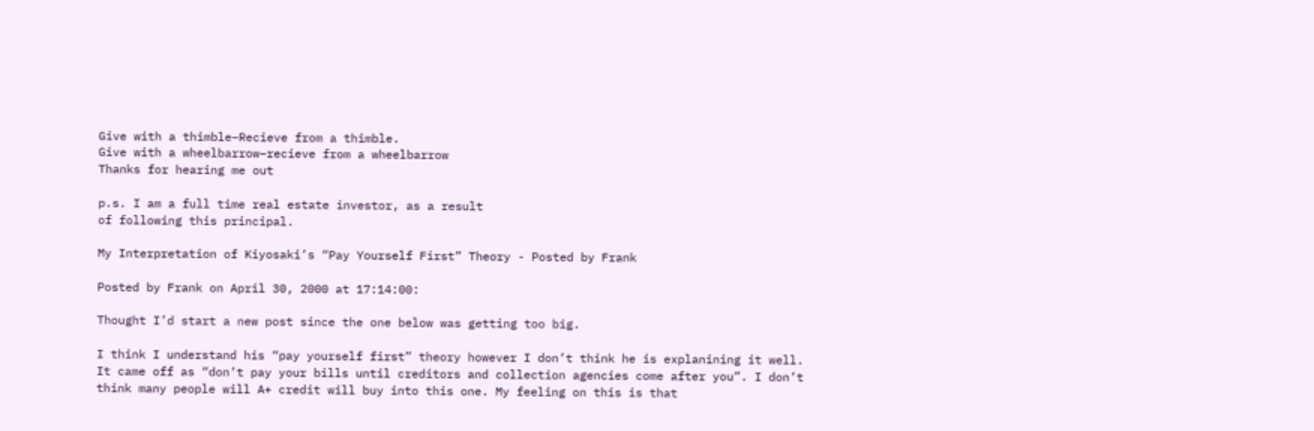Give with a thimble–Recieve from a thimble.
Give with a wheelbarrow–recieve from a wheelbarrow
Thanks for hearing me out

p.s. I am a full time real estate investor, as a result
of following this principal.

My Interpretation of Kiyosaki’s “Pay Yourself First” Theory - Posted by Frank

Posted by Frank on April 30, 2000 at 17:14:00:

Thought I’d start a new post since the one below was getting too big.

I think I understand his “pay yourself first” theory however I don’t think he is explanining it well. It came off as “don’t pay your bills until creditors and collection agencies come after you”. I don’t think many people will A+ credit will buy into this one. My feeling on this is that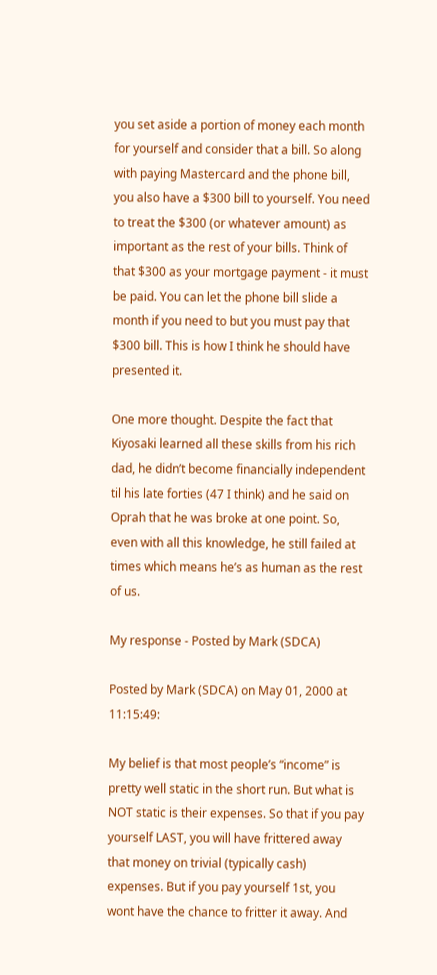you set aside a portion of money each month for yourself and consider that a bill. So along with paying Mastercard and the phone bill, you also have a $300 bill to yourself. You need to treat the $300 (or whatever amount) as important as the rest of your bills. Think of that $300 as your mortgage payment - it must be paid. You can let the phone bill slide a month if you need to but you must pay that $300 bill. This is how I think he should have presented it.

One more thought. Despite the fact that Kiyosaki learned all these skills from his rich dad, he didn’t become financially independent til his late forties (47 I think) and he said on Oprah that he was broke at one point. So, even with all this knowledge, he still failed at times which means he’s as human as the rest of us.

My response - Posted by Mark (SDCA)

Posted by Mark (SDCA) on May 01, 2000 at 11:15:49:

My belief is that most people’s “income” is pretty well static in the short run. But what is NOT static is their expenses. So that if you pay yourself LAST, you will have frittered away that money on trivial (typically cash) expenses. But if you pay yourself 1st, you wont have the chance to fritter it away. And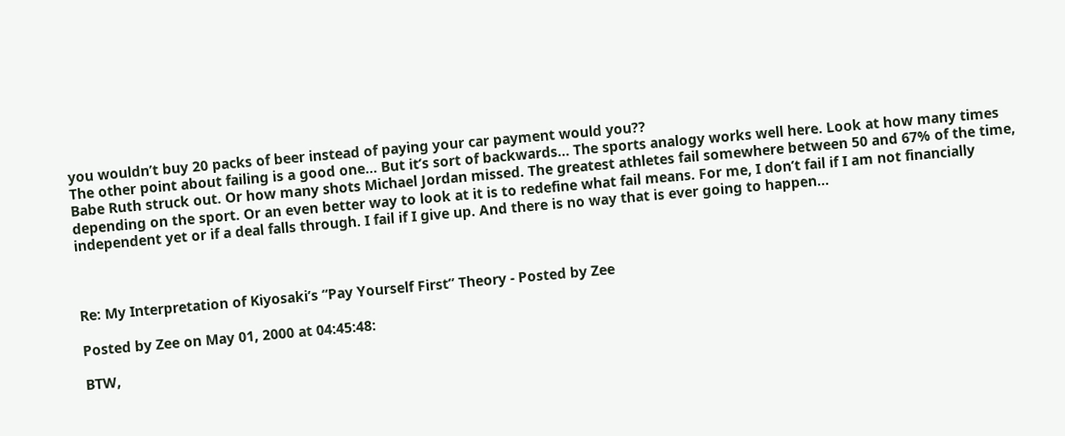you wouldn’t buy 20 packs of beer instead of paying your car payment would you??
The other point about failing is a good one… But it’s sort of backwards… The sports analogy works well here. Look at how many times Babe Ruth struck out. Or how many shots Michael Jordan missed. The greatest athletes fail somewhere between 50 and 67% of the time, depending on the sport. Or an even better way to look at it is to redefine what fail means. For me, I don’t fail if I am not financially independent yet or if a deal falls through. I fail if I give up. And there is no way that is ever going to happen…



Re: My Interpretation of Kiyosaki’s “Pay Yourself First” Theory - Posted by Zee

Posted by Zee on May 01, 2000 at 04:45:48:

BTW,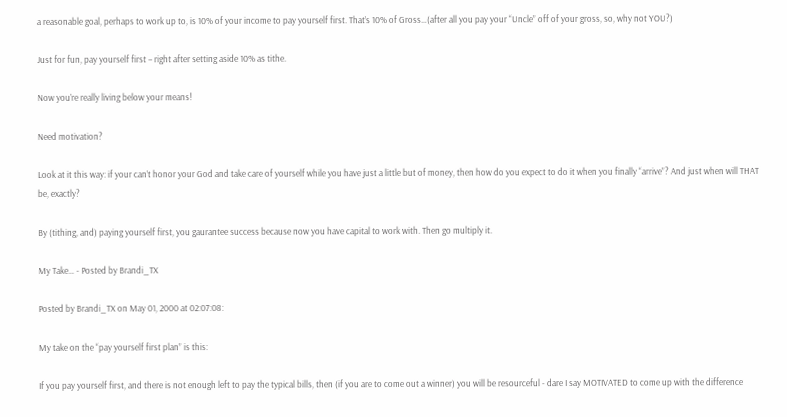a reasonable goal, perhaps to work up to, is 10% of your income to pay yourself first. That’s 10% of Gross…(after all you pay your “Uncle” off of your gross, so, why not YOU?)

Just for fun, pay yourself first – right after setting aside 10% as tithe.

Now you’re really living below your means!

Need motivation?

Look at it this way: if your can’t honor your God and take care of yourself while you have just a little but of money, then how do you expect to do it when you finally “arrive”? And just when will THAT be, exactly?

By (tithing, and) paying yourself first, you gaurantee success because now you have capital to work with. Then go multiply it.

My Take… - Posted by Brandi_TX

Posted by Brandi_TX on May 01, 2000 at 02:07:08:

My take on the “pay yourself first plan” is this:

If you pay yourself first, and there is not enough left to pay the typical bills, then (if you are to come out a winner) you will be resourceful - dare I say MOTIVATED to come up with the difference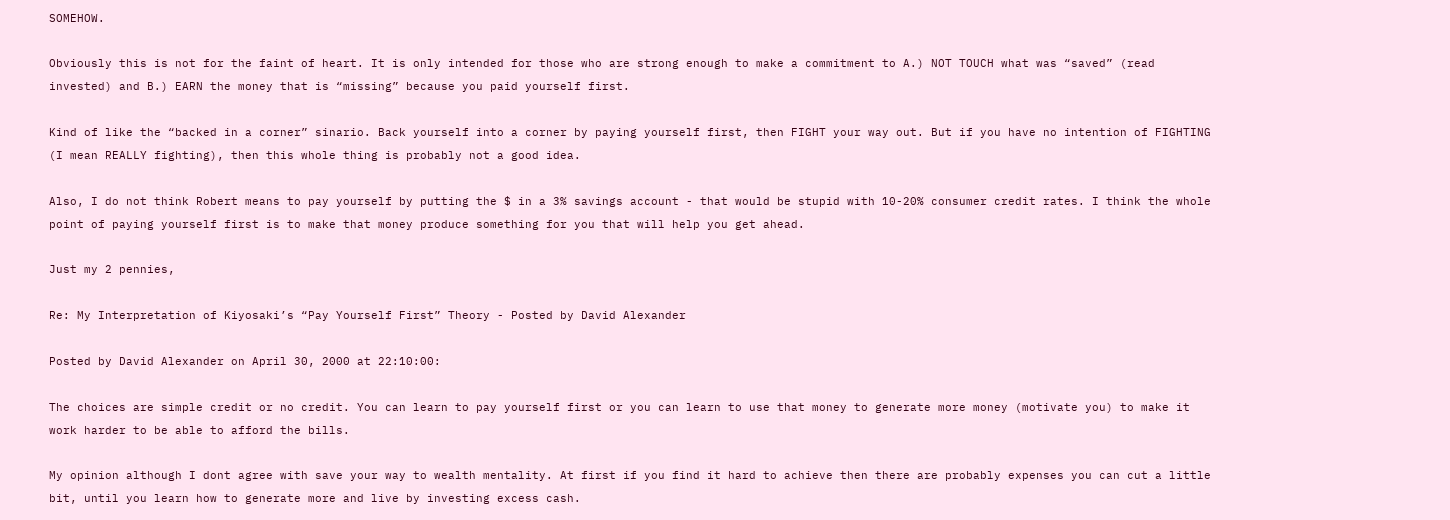SOMEHOW.

Obviously this is not for the faint of heart. It is only intended for those who are strong enough to make a commitment to A.) NOT TOUCH what was “saved” (read invested) and B.) EARN the money that is “missing” because you paid yourself first.

Kind of like the “backed in a corner” sinario. Back yourself into a corner by paying yourself first, then FIGHT your way out. But if you have no intention of FIGHTING (I mean REALLY fighting), then this whole thing is probably not a good idea.

Also, I do not think Robert means to pay yourself by putting the $ in a 3% savings account - that would be stupid with 10-20% consumer credit rates. I think the whole point of paying yourself first is to make that money produce something for you that will help you get ahead.

Just my 2 pennies,

Re: My Interpretation of Kiyosaki’s “Pay Yourself First” Theory - Posted by David Alexander

Posted by David Alexander on April 30, 2000 at 22:10:00:

The choices are simple credit or no credit. You can learn to pay yourself first or you can learn to use that money to generate more money (motivate you) to make it work harder to be able to afford the bills.

My opinion although I dont agree with save your way to wealth mentality. At first if you find it hard to achieve then there are probably expenses you can cut a little bit, until you learn how to generate more and live by investing excess cash.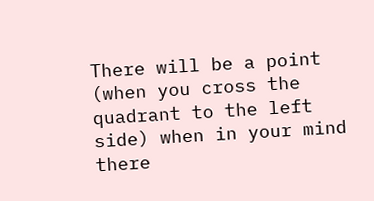There will be a point (when you cross the quadrant to the left side) when in your mind there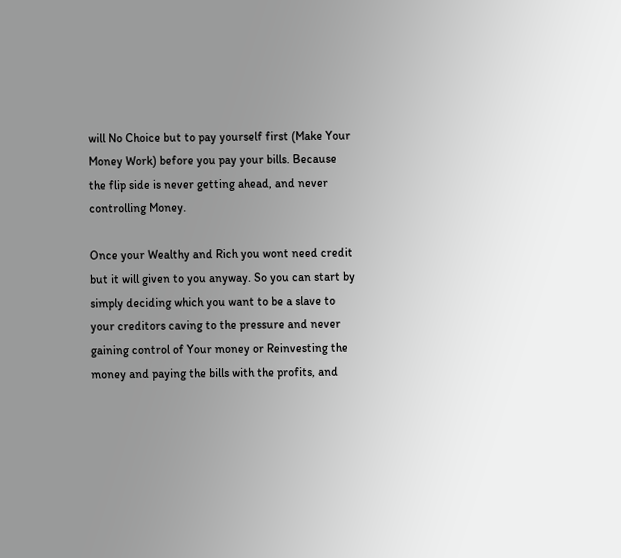will No Choice but to pay yourself first (Make Your Money Work) before you pay your bills. Because the flip side is never getting ahead, and never controlling Money.

Once your Wealthy and Rich you wont need credit but it will given to you anyway. So you can start by simply deciding which you want to be a slave to your creditors caving to the pressure and never gaining control of Your money or Reinvesting the money and paying the bills with the profits, and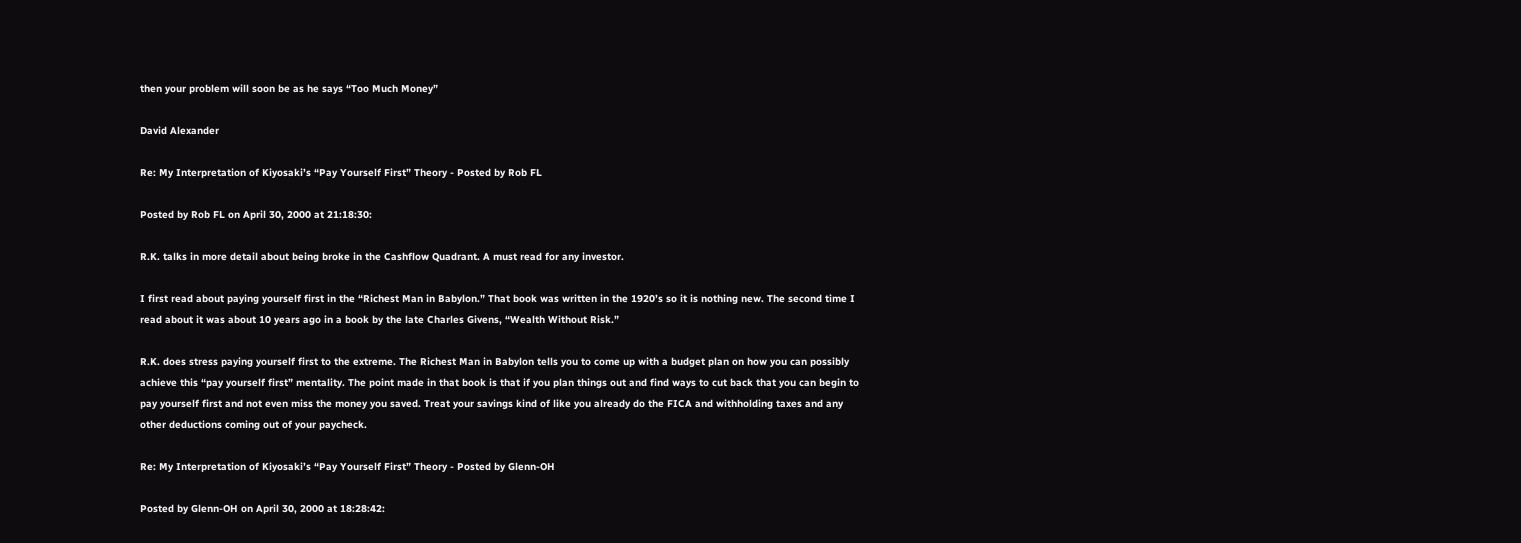then your problem will soon be as he says “Too Much Money”

David Alexander

Re: My Interpretation of Kiyosaki’s “Pay Yourself First” Theory - Posted by Rob FL

Posted by Rob FL on April 30, 2000 at 21:18:30:

R.K. talks in more detail about being broke in the Cashflow Quadrant. A must read for any investor.

I first read about paying yourself first in the “Richest Man in Babylon.” That book was written in the 1920’s so it is nothing new. The second time I read about it was about 10 years ago in a book by the late Charles Givens, “Wealth Without Risk.”

R.K. does stress paying yourself first to the extreme. The Richest Man in Babylon tells you to come up with a budget plan on how you can possibly achieve this “pay yourself first” mentality. The point made in that book is that if you plan things out and find ways to cut back that you can begin to pay yourself first and not even miss the money you saved. Treat your savings kind of like you already do the FICA and withholding taxes and any other deductions coming out of your paycheck.

Re: My Interpretation of Kiyosaki’s “Pay Yourself First” Theory - Posted by Glenn-OH

Posted by Glenn-OH on April 30, 2000 at 18:28:42: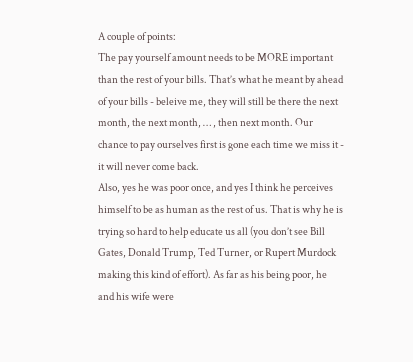A couple of points:
The pay yourself amount needs to be MORE important than the rest of your bills. That’s what he meant by ahead of your bills - beleive me, they will still be there the next month, the next month, … , then next month. Our chance to pay ourselves first is gone each time we miss it - it will never come back.
Also, yes he was poor once, and yes I think he perceives himself to be as human as the rest of us. That is why he is trying so hard to help educate us all (you don’t see Bill Gates, Donald Trump, Ted Turner, or Rupert Murdock making this kind of effort). As far as his being poor, he and his wife were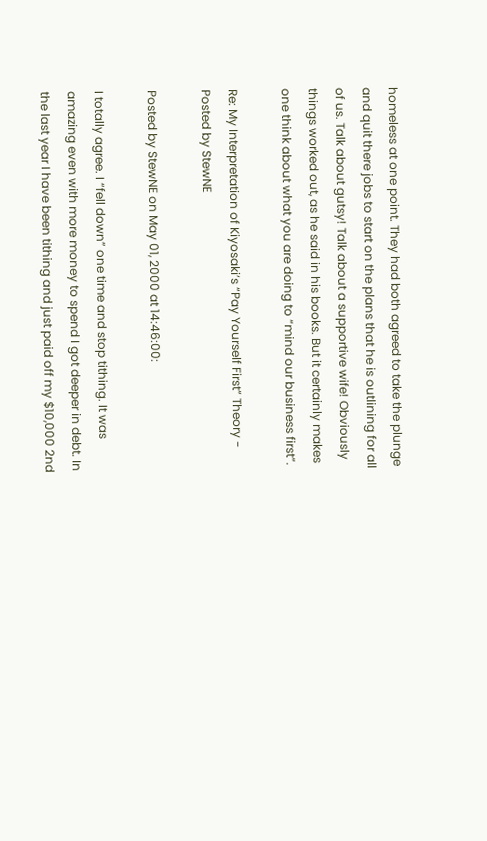homeless at one point. They had both agreed to take the plunge and quit there jobs to start on the plans that he is outlining for all of us. Talk about gutsy! Talk about a supportive wife! Obviously things worked out, as he said in his books. But it certainly makes one think about what you are doing to “mind our business first”.

Re: My Interpretation of Kiyosaki’s “Pay Yourself First” Theory - Posted by StewNE

Posted by StewNE on May 01, 2000 at 14:46:00:

I totally agree. I “fell down” one time and stop tithing. It was amazing even with more money to spend I got deeper in debt. In the last year I have been tithing and just paid off my $10,000 2nd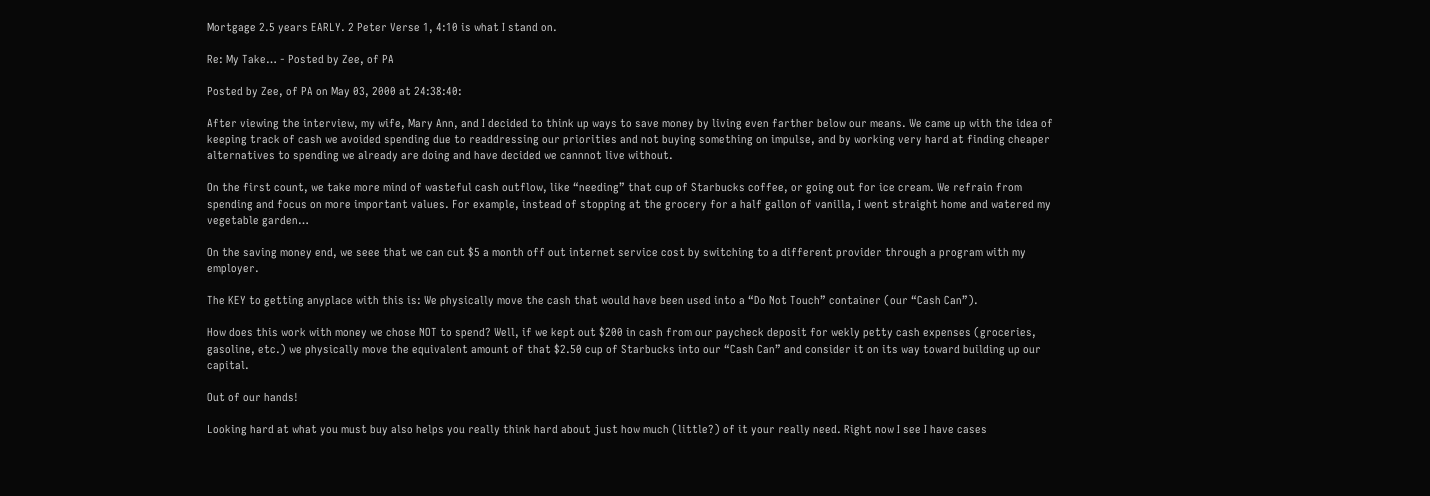Mortgage 2.5 years EARLY. 2 Peter Verse 1, 4:10 is what I stand on.

Re: My Take… - Posted by Zee, of PA

Posted by Zee, of PA on May 03, 2000 at 24:38:40:

After viewing the interview, my wife, Mary Ann, and I decided to think up ways to save money by living even farther below our means. We came up with the idea of keeping track of cash we avoided spending due to readdressing our priorities and not buying something on impulse, and by working very hard at finding cheaper alternatives to spending we already are doing and have decided we cannnot live without.

On the first count, we take more mind of wasteful cash outflow, like “needing” that cup of Starbucks coffee, or going out for ice cream. We refrain from spending and focus on more important values. For example, instead of stopping at the grocery for a half gallon of vanilla, I went straight home and watered my vegetable garden…

On the saving money end, we seee that we can cut $5 a month off out internet service cost by switching to a different provider through a program with my employer.

The KEY to getting anyplace with this is: We physically move the cash that would have been used into a “Do Not Touch” container (our “Cash Can”).

How does this work with money we chose NOT to spend? Well, if we kept out $200 in cash from our paycheck deposit for wekly petty cash expenses (groceries, gasoline, etc.) we physically move the equivalent amount of that $2.50 cup of Starbucks into our “Cash Can” and consider it on its way toward building up our capital.

Out of our hands!

Looking hard at what you must buy also helps you really think hard about just how much (little?) of it your really need. Right now I see I have cases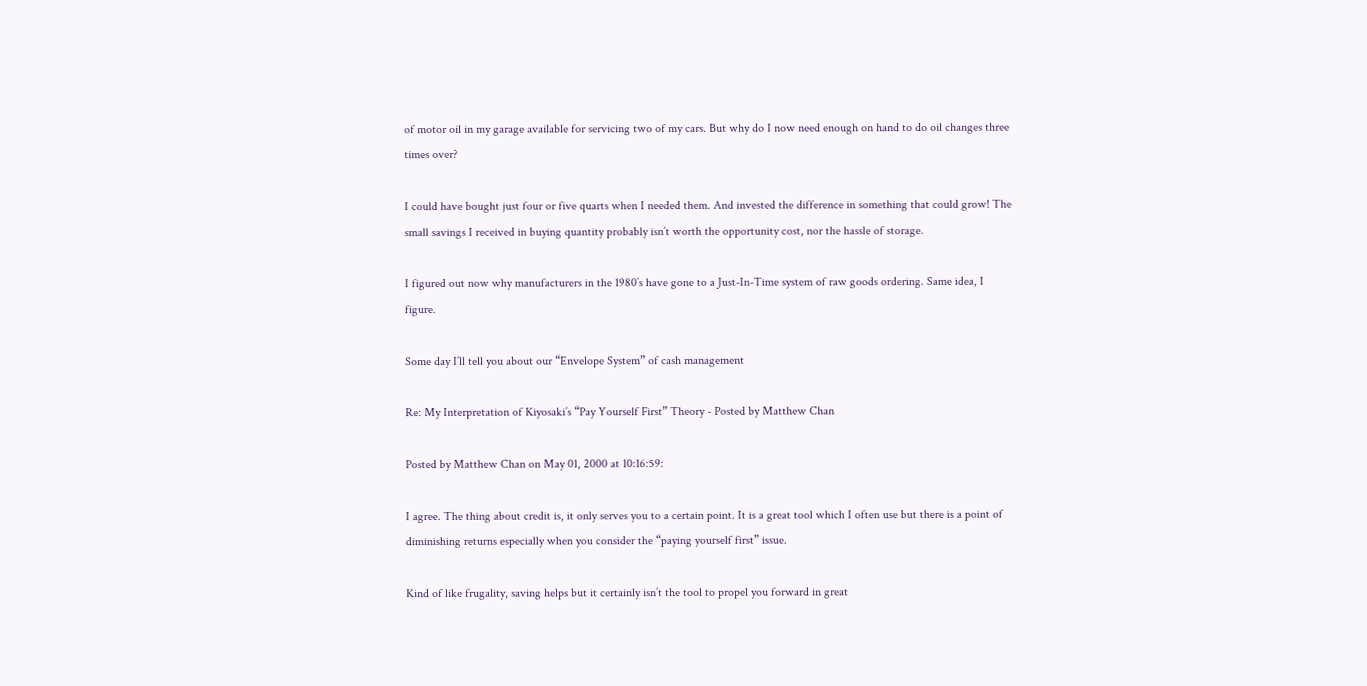of motor oil in my garage available for servicing two of my cars. But why do I now need enough on hand to do oil changes three times over?

I could have bought just four or five quarts when I needed them. And invested the difference in something that could grow! The small savings I received in buying quantity probably isn’t worth the opportunity cost, nor the hassle of storage.

I figured out now why manufacturers in the 1980’s have gone to a Just-In-Time system of raw goods ordering. Same idea, I figure.

Some day I’ll tell you about our “Envelope System” of cash management

Re: My Interpretation of Kiyosaki’s “Pay Yourself First” Theory - Posted by Matthew Chan

Posted by Matthew Chan on May 01, 2000 at 10:16:59:

I agree. The thing about credit is, it only serves you to a certain point. It is a great tool which I often use but there is a point of diminishing returns especially when you consider the “paying yourself first” issue.

Kind of like frugality, saving helps but it certainly isn’t the tool to propel you forward in great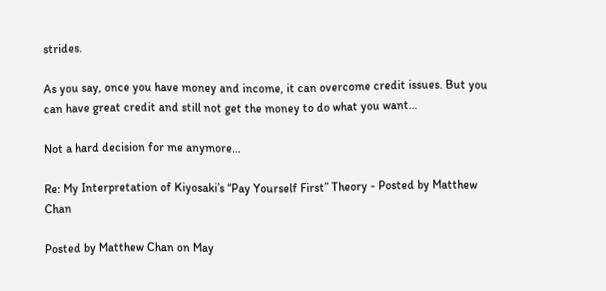strides.

As you say, once you have money and income, it can overcome credit issues. But you can have great credit and still not get the money to do what you want…

Not a hard decision for me anymore…

Re: My Interpretation of Kiyosaki’s “Pay Yourself First” Theory - Posted by Matthew Chan

Posted by Matthew Chan on May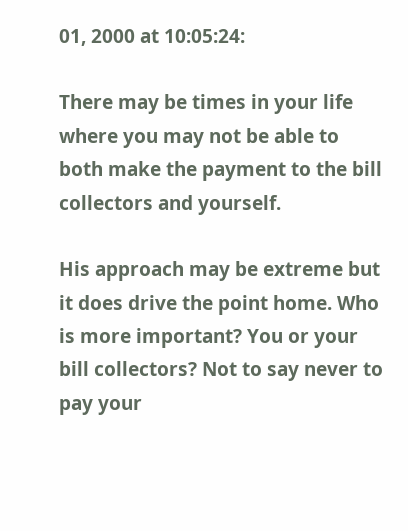01, 2000 at 10:05:24:

There may be times in your life where you may not be able to both make the payment to the bill collectors and yourself.

His approach may be extreme but it does drive the point home. Who is more important? You or your bill collectors? Not to say never to pay your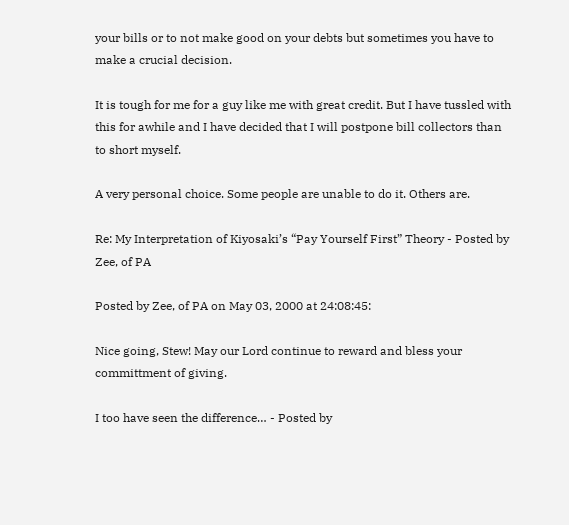your bills or to not make good on your debts but sometimes you have to make a crucial decision.

It is tough for me for a guy like me with great credit. But I have tussled with this for awhile and I have decided that I will postpone bill collectors than to short myself.

A very personal choice. Some people are unable to do it. Others are.

Re: My Interpretation of Kiyosaki’s “Pay Yourself First” Theory - Posted by Zee, of PA

Posted by Zee, of PA on May 03, 2000 at 24:08:45:

Nice going, Stew! May our Lord continue to reward and bless your committment of giving.

I too have seen the difference… - Posted by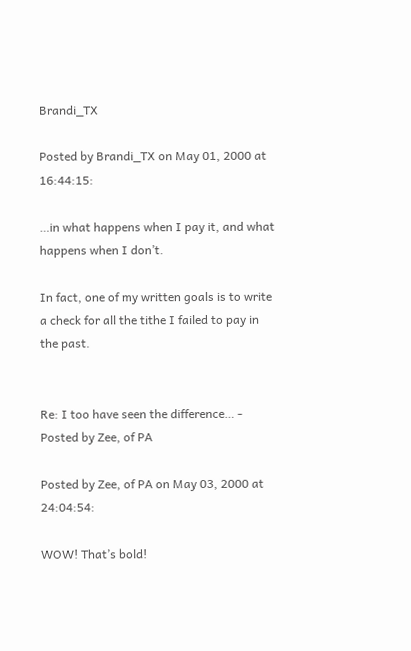Brandi_TX

Posted by Brandi_TX on May 01, 2000 at 16:44:15:

…in what happens when I pay it, and what happens when I don’t.

In fact, one of my written goals is to write a check for all the tithe I failed to pay in the past.


Re: I too have seen the difference… - Posted by Zee, of PA

Posted by Zee, of PA on May 03, 2000 at 24:04:54:

WOW! That’s bold!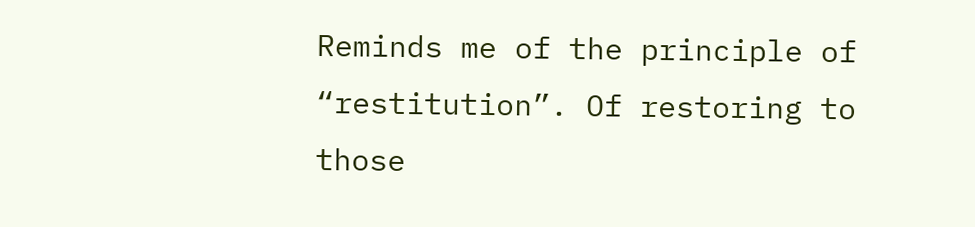Reminds me of the principle of “restitution”. Of restoring to those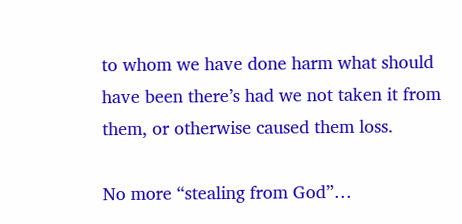to whom we have done harm what should have been there’s had we not taken it from them, or otherwise caused them loss.

No more “stealing from God”…